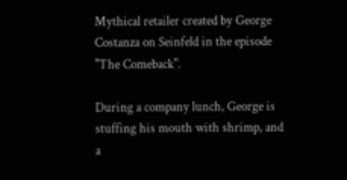Mythical retailer created by George Costanza on Seinfeld in the episode "The Comeback".

During a company lunch, George is stuffing his mouth with shrimp, and a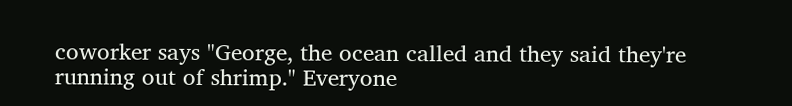coworker says "George, the ocean called and they said they're running out of shrimp." Everyone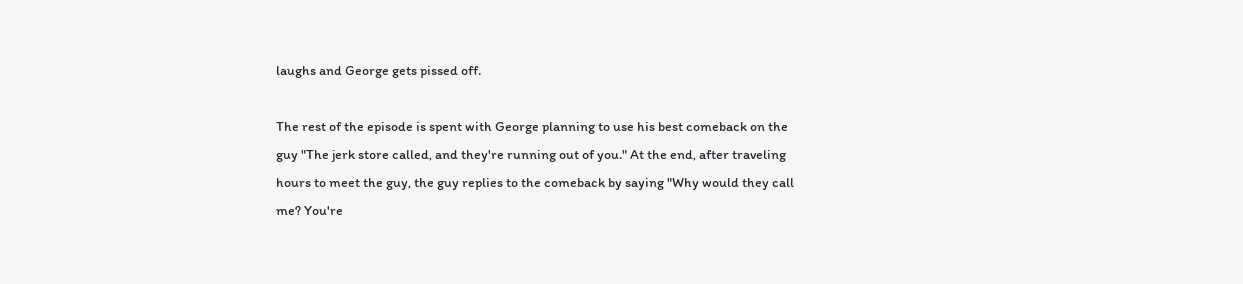laughs and George gets pissed off.

The rest of the episode is spent with George planning to use his best comeback on the guy "The jerk store called, and they're running out of you." At the end, after traveling hours to meet the guy, the guy replies to the comeback by saying "Why would they call me? You're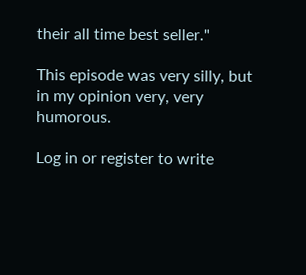their all time best seller."

This episode was very silly, but in my opinion very, very humorous.

Log in or register to write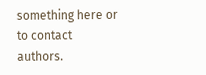something here or to contact authors.